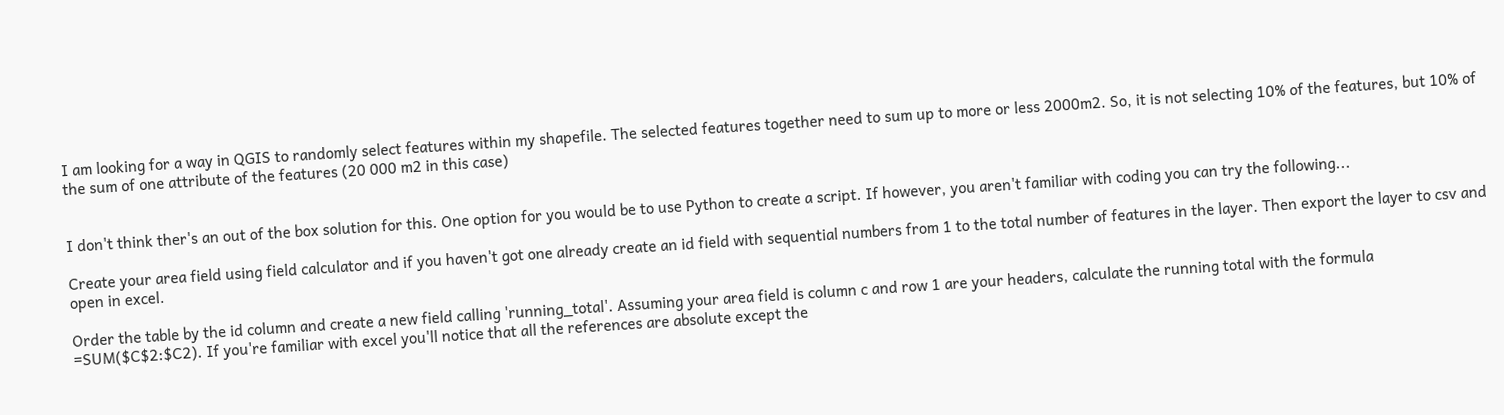I am looking for a way in QGIS to randomly select features within my shapefile. The selected features together need to sum up to more or less 2000m2. So, it is not selecting 10% of the features, but 10% of the sum of one attribute of the features (20 000 m2 in this case)


I don't think ther's an out of the box solution for this. One option for you would be to use Python to create a script. If however, you aren't familiar with coding you can try the following...

Create your area field using field calculator and if you haven't got one already create an id field with sequential numbers from 1 to the total number of features in the layer. Then export the layer to csv and open in excel.

Order the table by the id column and create a new field calling 'running_total'. Assuming your area field is column c and row 1 are your headers, calculate the running total with the formula =SUM($C$2:$C2). If you're familiar with excel you'll notice that all the references are absolute except the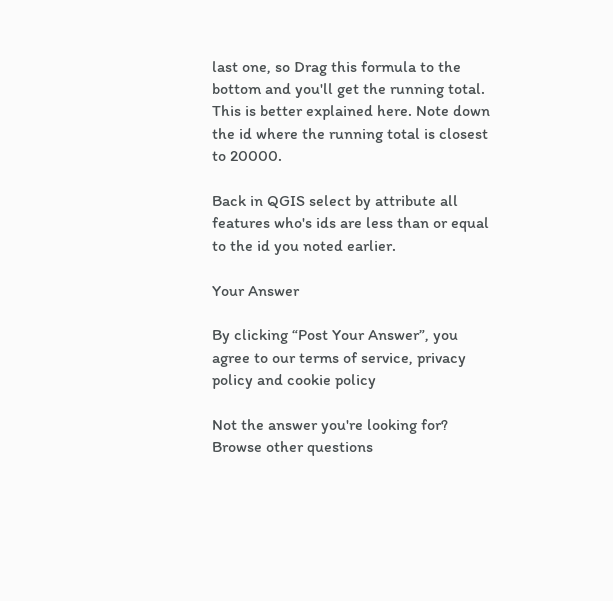last one, so Drag this formula to the bottom and you'll get the running total. This is better explained here. Note down the id where the running total is closest to 20000.

Back in QGIS select by attribute all features who's ids are less than or equal to the id you noted earlier.

Your Answer

By clicking “Post Your Answer”, you agree to our terms of service, privacy policy and cookie policy

Not the answer you're looking for? Browse other questions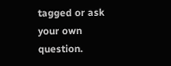tagged or ask your own question.